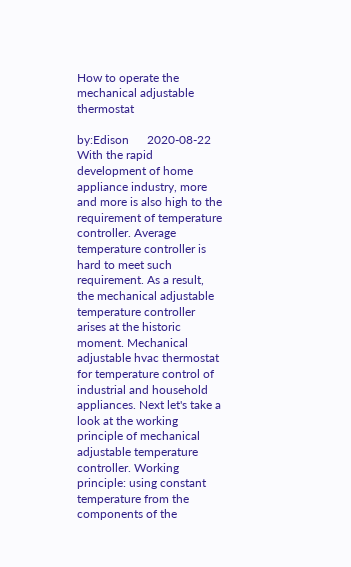How to operate the mechanical adjustable thermostat

by:Edison      2020-08-22
With the rapid development of home appliance industry, more and more is also high to the requirement of temperature controller. Average temperature controller is hard to meet such requirement. As a result, the mechanical adjustable temperature controller arises at the historic moment. Mechanical adjustable hvac thermostat for temperature control of industrial and household appliances. Next let's take a look at the working principle of mechanical adjustable temperature controller. Working principle: using constant temperature from the components of the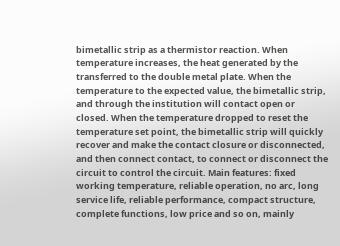bimetallic strip as a thermistor reaction. When temperature increases, the heat generated by the transferred to the double metal plate. When the temperature to the expected value, the bimetallic strip, and through the institution will contact open or closed. When the temperature dropped to reset the temperature set point, the bimetallic strip will quickly recover and make the contact closure or disconnected, and then connect contact, to connect or disconnect the circuit to control the circuit. Main features: fixed working temperature, reliable operation, no arc, long service life, reliable performance, compact structure, complete functions, low price and so on, mainly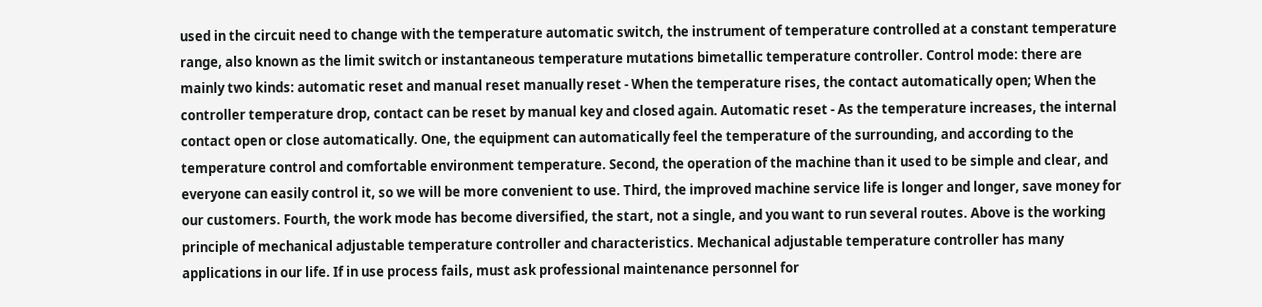used in the circuit need to change with the temperature automatic switch, the instrument of temperature controlled at a constant temperature range, also known as the limit switch or instantaneous temperature mutations bimetallic temperature controller. Control mode: there are mainly two kinds: automatic reset and manual reset manually reset - When the temperature rises, the contact automatically open; When the controller temperature drop, contact can be reset by manual key and closed again. Automatic reset - As the temperature increases, the internal contact open or close automatically. One, the equipment can automatically feel the temperature of the surrounding, and according to the temperature control and comfortable environment temperature. Second, the operation of the machine than it used to be simple and clear, and everyone can easily control it, so we will be more convenient to use. Third, the improved machine service life is longer and longer, save money for our customers. Fourth, the work mode has become diversified, the start, not a single, and you want to run several routes. Above is the working principle of mechanical adjustable temperature controller and characteristics. Mechanical adjustable temperature controller has many applications in our life. If in use process fails, must ask professional maintenance personnel for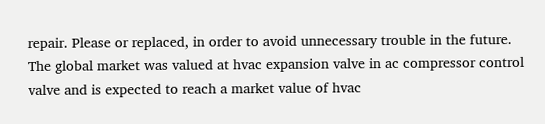repair. Please or replaced, in order to avoid unnecessary trouble in the future.
The global market was valued at hvac expansion valve in ac compressor control valve and is expected to reach a market value of hvac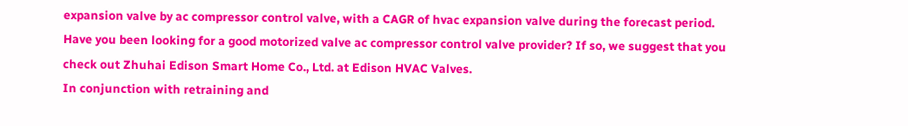expansion valve by ac compressor control valve, with a CAGR of hvac expansion valve during the forecast period.
Have you been looking for a good motorized valve ac compressor control valve provider? If so, we suggest that you check out Zhuhai Edison Smart Home Co., Ltd. at Edison HVAC Valves.
In conjunction with retraining and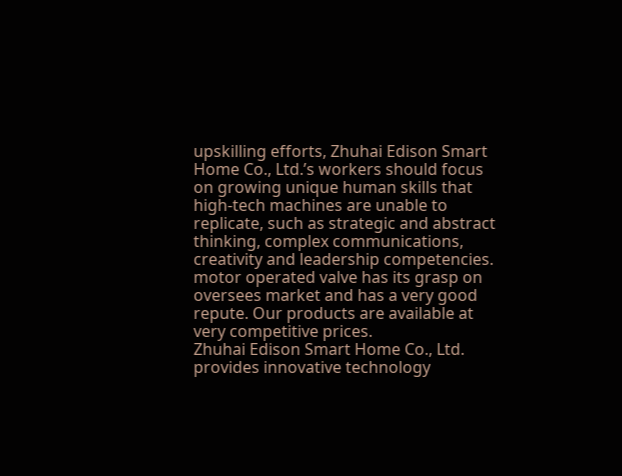upskilling efforts, Zhuhai Edison Smart Home Co., Ltd.’s workers should focus on growing unique human skills that high-tech machines are unable to replicate, such as strategic and abstract thinking, complex communications, creativity and leadership competencies.
motor operated valve has its grasp on oversees market and has a very good repute. Our products are available at very competitive prices.
Zhuhai Edison Smart Home Co., Ltd. provides innovative technology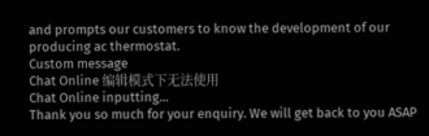and prompts our customers to know the development of our producing ac thermostat.
Custom message
Chat Online 编辑模式下无法使用
Chat Online inputting...
Thank you so much for your enquiry. We will get back to you ASAP